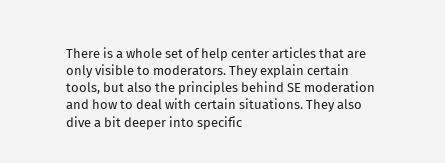There is a whole set of help center articles that are only visible to moderators. They explain certain tools, but also the principles behind SE moderation and how to deal with certain situations. They also dive a bit deeper into specific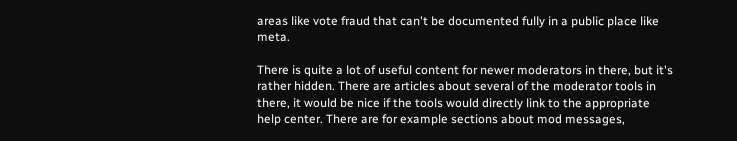areas like vote fraud that can't be documented fully in a public place like meta.

There is quite a lot of useful content for newer moderators in there, but it's rather hidden. There are articles about several of the moderator tools in there, it would be nice if the tools would directly link to the appropriate help center. There are for example sections about mod messages,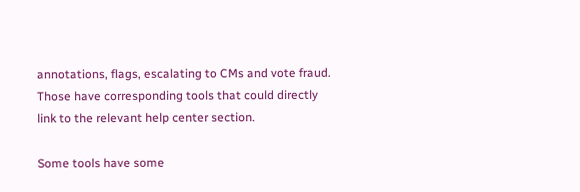annotations, flags, escalating to CMs and vote fraud. Those have corresponding tools that could directly link to the relevant help center section.

Some tools have some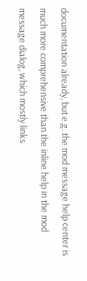documentation already, but e.g. the mod message help center is much more comprehensive than the inline help in the mod message dialog, which mostly links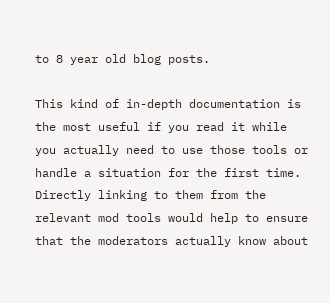to 8 year old blog posts.

This kind of in-depth documentation is the most useful if you read it while you actually need to use those tools or handle a situation for the first time. Directly linking to them from the relevant mod tools would help to ensure that the moderators actually know about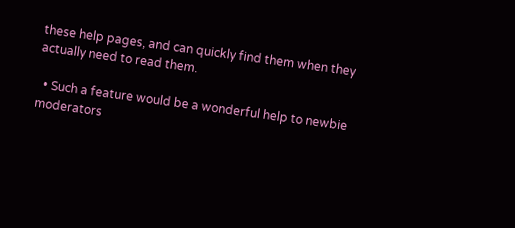these help pages, and can quickly find them when they actually need to read them.

  • Such a feature would be a wonderful help to newbie moderators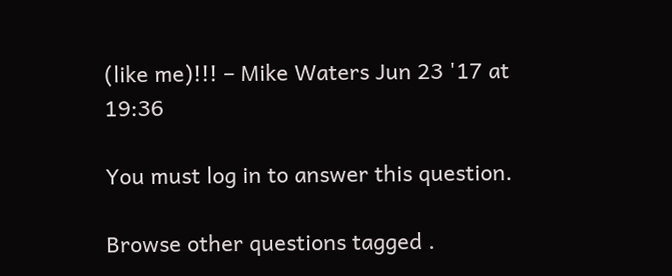(like me)!!! – Mike Waters Jun 23 '17 at 19:36

You must log in to answer this question.

Browse other questions tagged .